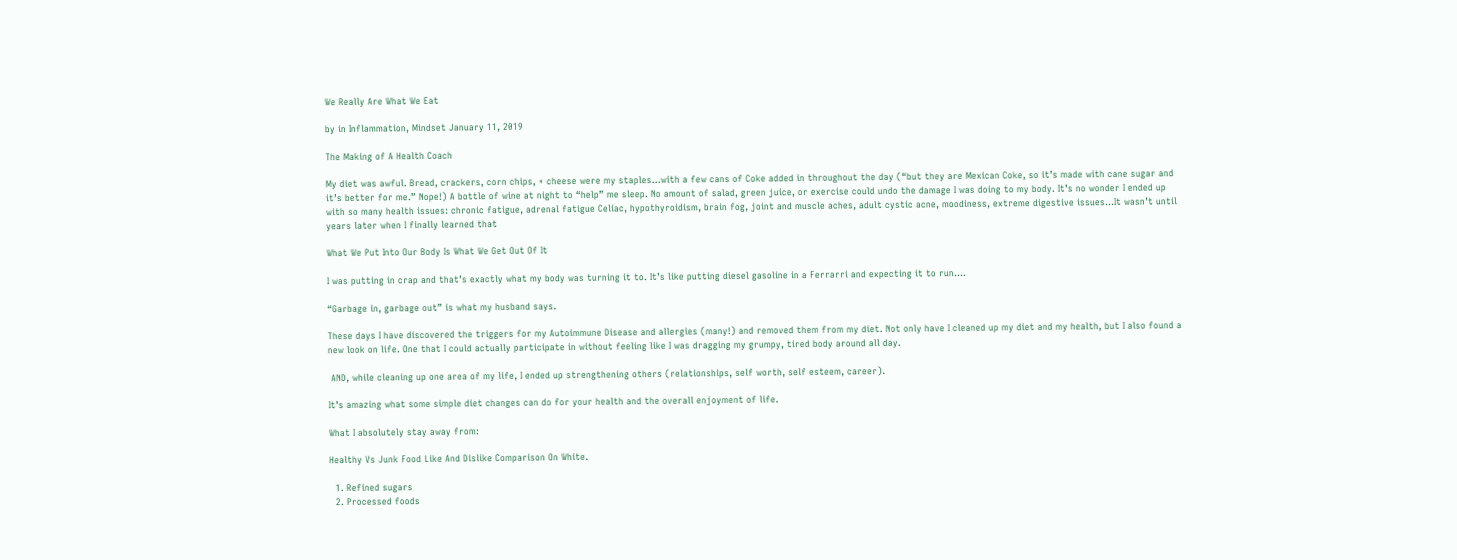We Really Are What We Eat

by in Inflammation, Mindset January 11, 2019

The Making of A Health Coach

My diet was awful. Bread, crackers, corn chips, + cheese were my staples…with a few cans of Coke added in throughout the day (“but they are Mexican Coke, so it’s made with cane sugar and it’s better for me.” Nope!) A bottle of wine at night to “help” me sleep. No amount of salad, green juice, or exercise could undo the damage I was doing to my body. It’s no wonder I ended up with so many health issues: chronic fatigue, adrenal fatigue Celiac, hypothyroidism, brain fog, joint and muscle aches, adult cystic acne, moodiness, extreme digestive issues…It wasn’t until years later when I finally learned that

What We Put Into Our Body Is What We Get Out Of It

I was putting in crap and that’s exactly what my body was turning it to. It’s like putting diesel gasoline in a Ferrarri and expecting it to run….

“Garbage in, garbage out” is what my husband says.

These days I have discovered the triggers for my Autoimmune Disease and allergies (many!) and removed them from my diet. Not only have I cleaned up my diet and my health, but I also found a new look on life. One that I could actually participate in without feeling like I was dragging my grumpy, tired body around all day.

 AND, while cleaning up one area of my life, I ended up strengthening others (relationships, self worth, self esteem, career).

It’s amazing what some simple diet changes can do for your health and the overall enjoyment of life.

What I absolutely stay away from:

Healthy Vs Junk Food Like And Dislike Comparison On White.

  1. Refined sugars
  2. Processed foods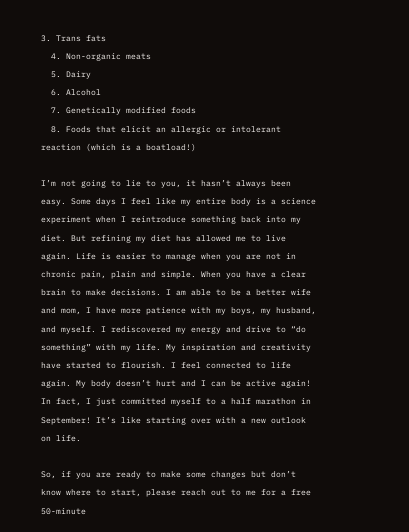3. Trans fats
  4. Non-organic meats
  5. Dairy
  6. Alcohol
  7. Genetically modified foods
  8. Foods that elicit an allergic or intolerant reaction (which is a boatload!)

I’m not going to lie to you, it hasn’t always been easy. Some days I feel like my entire body is a science experiment when I reintroduce something back into my diet. But refining my diet has allowed me to live again. Life is easier to manage when you are not in chronic pain, plain and simple. When you have a clear brain to make decisions. I am able to be a better wife and mom, I have more patience with my boys, my husband, and myself. I rediscovered my energy and drive to “do something” with my life. My inspiration and creativity have started to flourish. I feel connected to life again. My body doesn’t hurt and I can be active again! In fact, I just committed myself to a half marathon in September! It’s like starting over with a new outlook on life.

So, if you are ready to make some changes but don’t know where to start, please reach out to me for a free 50-minute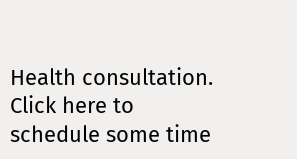Health consultation. Click here to schedule some time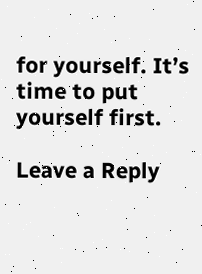for yourself. It’s time to put yourself first.

Leave a Reply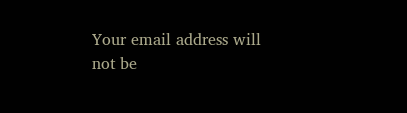Your email address will not be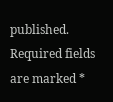published. Required fields are marked *